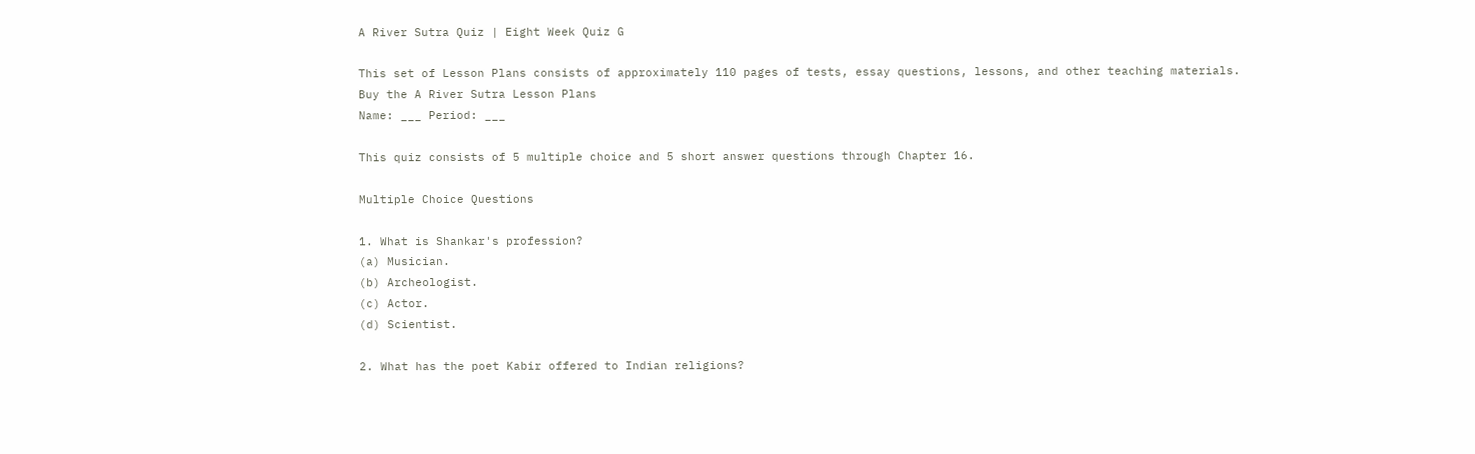A River Sutra Quiz | Eight Week Quiz G

This set of Lesson Plans consists of approximately 110 pages of tests, essay questions, lessons, and other teaching materials.
Buy the A River Sutra Lesson Plans
Name: ___ Period: ___

This quiz consists of 5 multiple choice and 5 short answer questions through Chapter 16.

Multiple Choice Questions

1. What is Shankar's profession?
(a) Musician.
(b) Archeologist.
(c) Actor.
(d) Scientist.

2. What has the poet Kabir offered to Indian religions?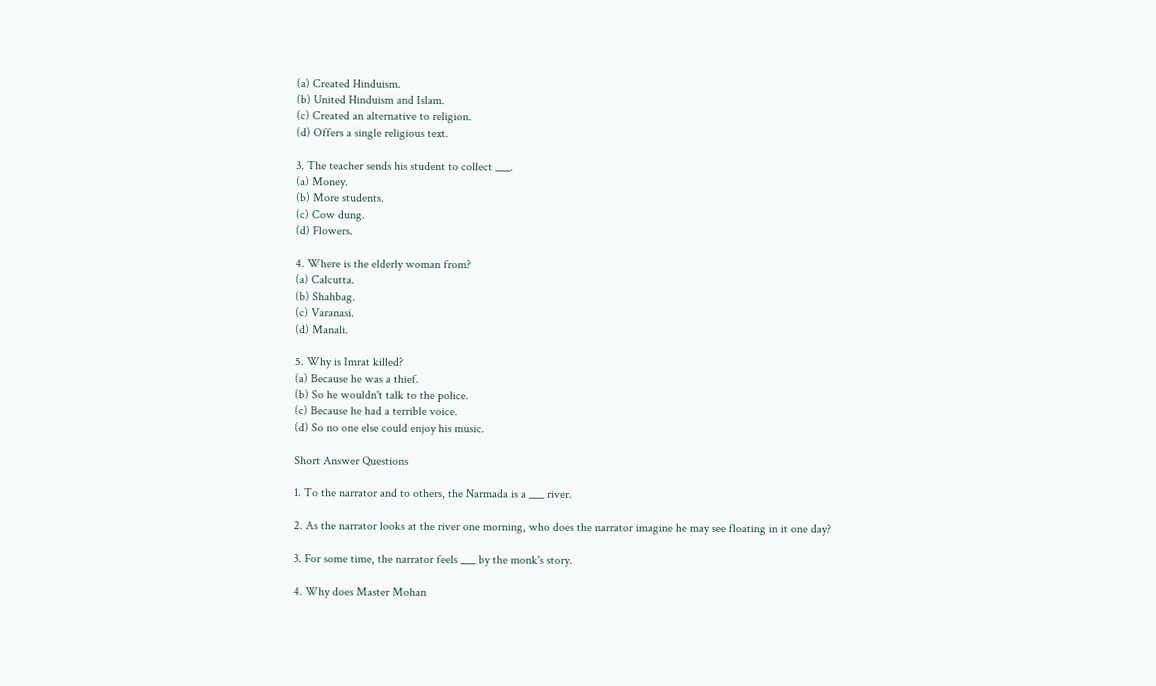(a) Created Hinduism.
(b) United Hinduism and Islam.
(c) Created an alternative to religion.
(d) Offers a single religious text.

3. The teacher sends his student to collect ___.
(a) Money.
(b) More students.
(c) Cow dung.
(d) Flowers.

4. Where is the elderly woman from?
(a) Calcutta.
(b) Shahbag.
(c) Varanasi.
(d) Manali.

5. Why is Imrat killed?
(a) Because he was a thief.
(b) So he wouldn't talk to the police.
(c) Because he had a terrible voice.
(d) So no one else could enjoy his music.

Short Answer Questions

1. To the narrator and to others, the Narmada is a ___ river.

2. As the narrator looks at the river one morning, who does the narrator imagine he may see floating in it one day?

3. For some time, the narrator feels ___ by the monk's story.

4. Why does Master Mohan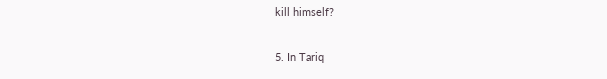kill himself?

5. In Tariq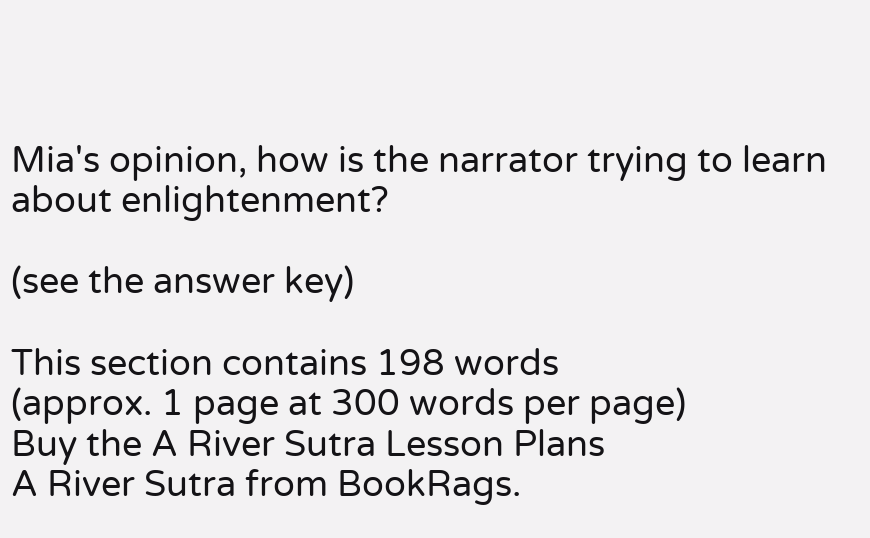Mia's opinion, how is the narrator trying to learn about enlightenment?

(see the answer key)

This section contains 198 words
(approx. 1 page at 300 words per page)
Buy the A River Sutra Lesson Plans
A River Sutra from BookRags.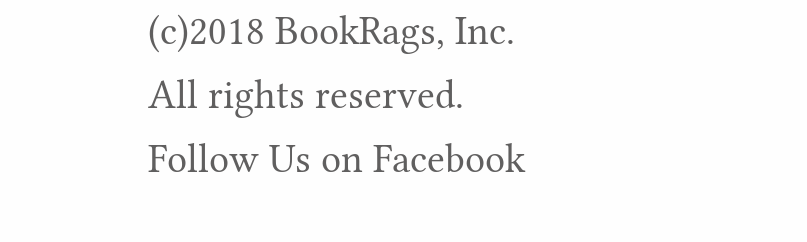(c)2018 BookRags, Inc. All rights reserved.
Follow Us on Facebook